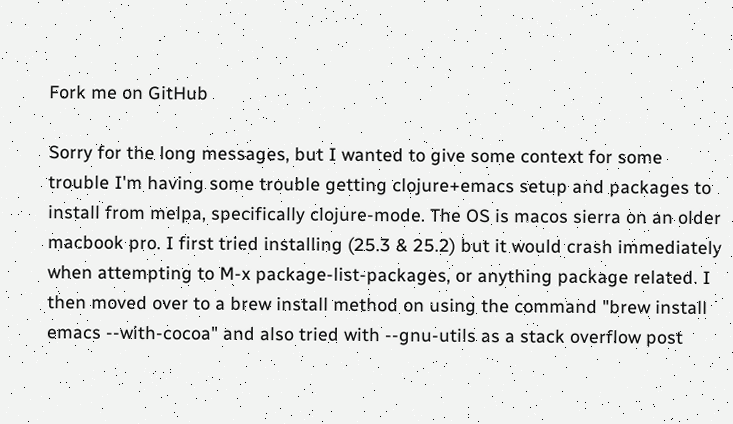Fork me on GitHub

Sorry for the long messages, but I wanted to give some context for some trouble I'm having some trouble getting clojure+emacs setup and packages to install from melpa, specifically clojure-mode. The OS is macos sierra on an older macbook pro. I first tried installing (25.3 & 25.2) but it would crash immediately when attempting to M-x package-list-packages, or anything package related. I then moved over to a brew install method on using the command "brew install emacs --with-cocoa" and also tried with --gnu-utils as a stack overflow post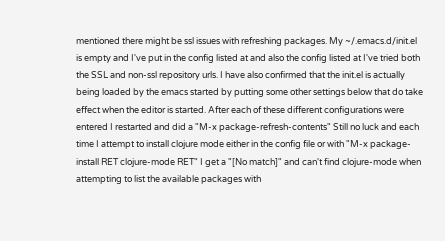mentioned there might be ssl issues with refreshing packages. My ~/.emacs.d/init.el is empty and I've put in the config listed at and also the config listed at I've tried both the SSL and non-ssl repository urls. I have also confirmed that the init.el is actually being loaded by the emacs started by putting some other settings below that do take effect when the editor is started. After each of these different configurations were entered I restarted and did a "M-x package-refresh-contents" Still no luck and each time I attempt to install clojure mode either in the config file or with "M-x package-install RET clojure-mode RET" I get a "[No match]" and can't find clojure-mode when attempting to list the available packages with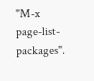"M-x page-list-packages".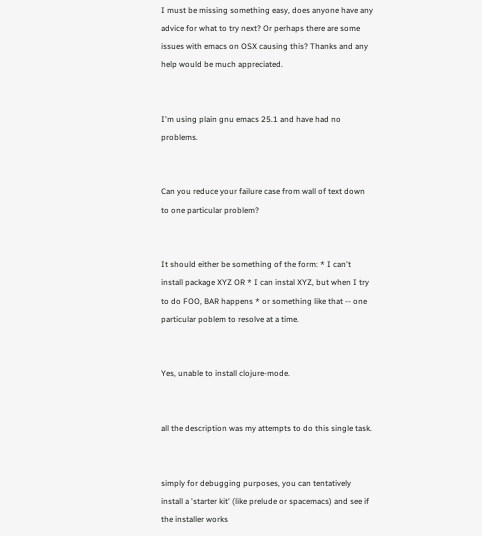I must be missing something easy, does anyone have any advice for what to try next? Or perhaps there are some issues with emacs on OSX causing this? Thanks and any help would be much appreciated.


I'm using plain gnu emacs 25.1 and have had no problems.


Can you reduce your failure case from wall of text down to one particular problem?


It should either be something of the form: * I can't install package XYZ OR * I can instal XYZ, but when I try to do FOO, BAR happens * or something like that -- one particular poblem to resolve at a time.


Yes, unable to install clojure-mode.


all the description was my attempts to do this single task.


simply for debugging purposes, you can tentatively install a 'starter kit' (like prelude or spacemacs) and see if the installer works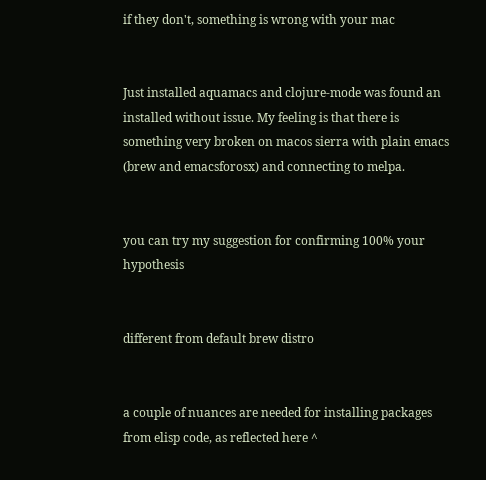if they don't, something is wrong with your mac


Just installed aquamacs and clojure-mode was found an installed without issue. My feeling is that there is something very broken on macos sierra with plain emacs (brew and emacsforosx) and connecting to melpa.


you can try my suggestion for confirming 100% your hypothesis


different from default brew distro


a couple of nuances are needed for installing packages from elisp code, as reflected here ^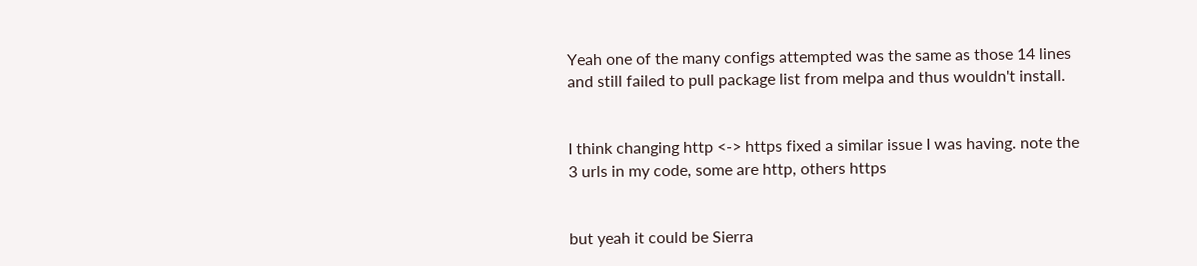Yeah one of the many configs attempted was the same as those 14 lines and still failed to pull package list from melpa and thus wouldn't install.


I think changing http <-> https fixed a similar issue I was having. note the 3 urls in my code, some are http, others https


but yeah it could be Sierra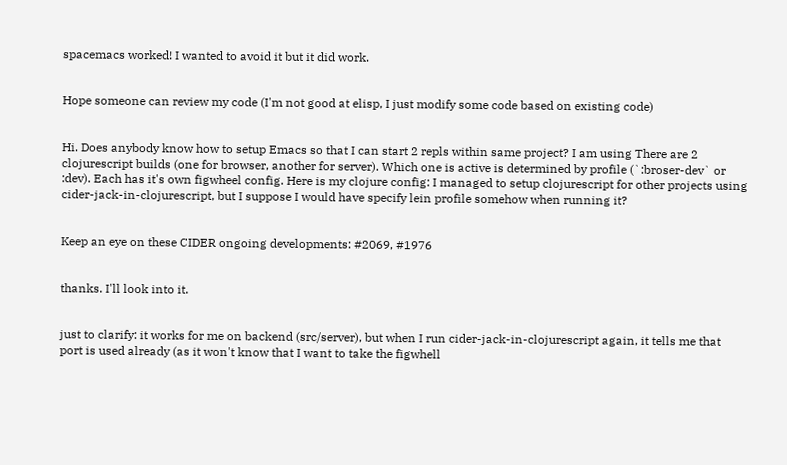spacemacs worked! I wanted to avoid it but it did work.


Hope someone can review my code (I'm not good at elisp, I just modify some code based on existing code)


Hi. Does anybody know how to setup Emacs so that I can start 2 repls within same project? I am using There are 2 clojurescript builds (one for browser, another for server). Which one is active is determined by profile (`:broser-dev` or :dev). Each has it's own figwheel config. Here is my clojure config: I managed to setup clojurescript for other projects using cider-jack-in-clojurescript, but I suppose I would have specify lein profile somehow when running it?


Keep an eye on these CIDER ongoing developments: #2069, #1976


thanks. I'll look into it.


just to clarify: it works for me on backend (src/server), but when I run cider-jack-in-clojurescript again, it tells me that port is used already (as it won't know that I want to take the figwhell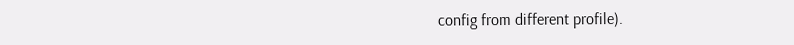config from different profile).